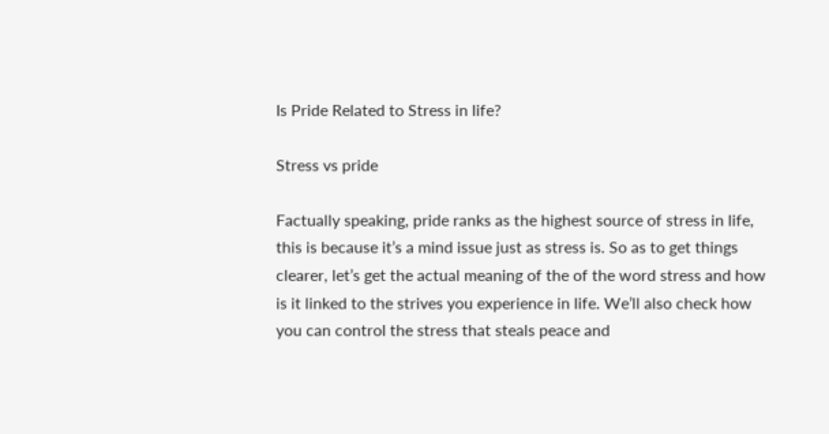Is Pride Related to Stress in life?

Stress vs pride

Factually speaking, pride ranks as the highest source of stress in life, this is because it’s a mind issue just as stress is. So as to get things clearer, let’s get the actual meaning of the of the word stress and how is it linked to the strives you experience in life. We’ll also check how you can control the stress that steals peace and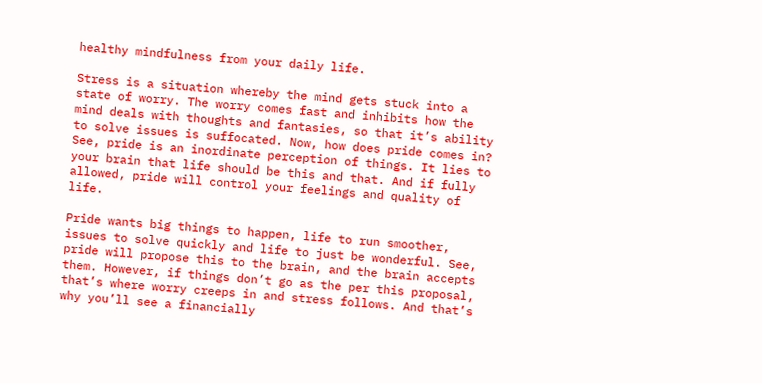healthy mindfulness from your daily life.

Stress is a situation whereby the mind gets stuck into a state of worry. The worry comes fast and inhibits how the mind deals with thoughts and fantasies, so that it’s ability to solve issues is suffocated. Now, how does pride comes in? See, pride is an inordinate perception of things. It lies to your brain that life should be this and that. And if fully allowed, pride will control your feelings and quality of life.

Pride wants big things to happen, life to run smoother, issues to solve quickly and life to just be wonderful. See, pride will propose this to the brain, and the brain accepts them. However, if things don’t go as the per this proposal, that’s where worry creeps in and stress follows. And that’s why you’ll see a financially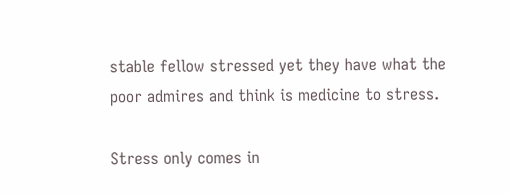stable fellow stressed yet they have what the poor admires and think is medicine to stress.

Stress only comes in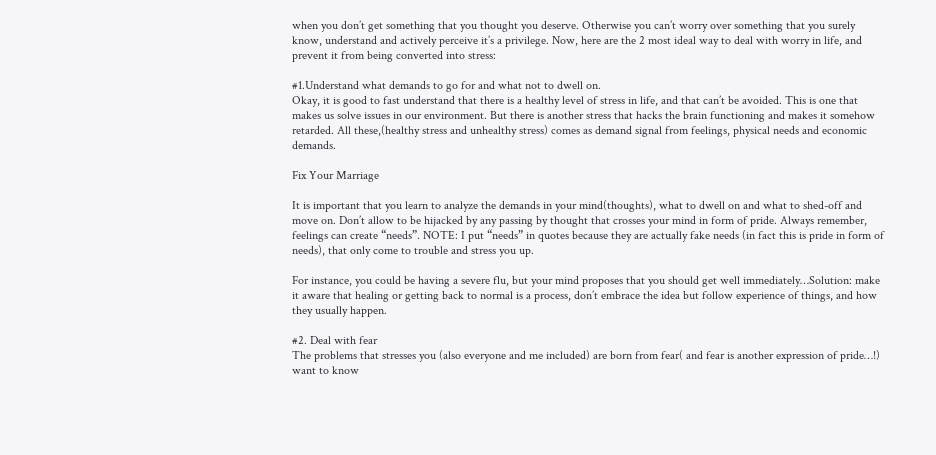when you don’t get something that you thought you deserve. Otherwise you can’t worry over something that you surely know, understand and actively perceive it’s a privilege. Now, here are the 2 most ideal way to deal with worry in life, and prevent it from being converted into stress:

#1.Understand what demands to go for and what not to dwell on.
Okay, it is good to fast understand that there is a healthy level of stress in life, and that can’t be avoided. This is one that makes us solve issues in our environment. But there is another stress that hacks the brain functioning and makes it somehow retarded. All these,(healthy stress and unhealthy stress) comes as demand signal from feelings, physical needs and economic demands.

Fix Your Marriage

It is important that you learn to analyze the demands in your mind(thoughts), what to dwell on and what to shed-off and move on. Don’t allow to be hijacked by any passing by thought that crosses your mind in form of pride. Always remember, feelings can create “needs”. NOTE: I put “needs” in quotes because they are actually fake needs (in fact this is pride in form of needs), that only come to trouble and stress you up.

For instance, you could be having a severe flu, but your mind proposes that you should get well immediately…Solution: make it aware that healing or getting back to normal is a process, don’t embrace the idea but follow experience of things, and how they usually happen.

#2. Deal with fear
The problems that stresses you (also everyone and me included) are born from fear( and fear is another expression of pride…!) want to know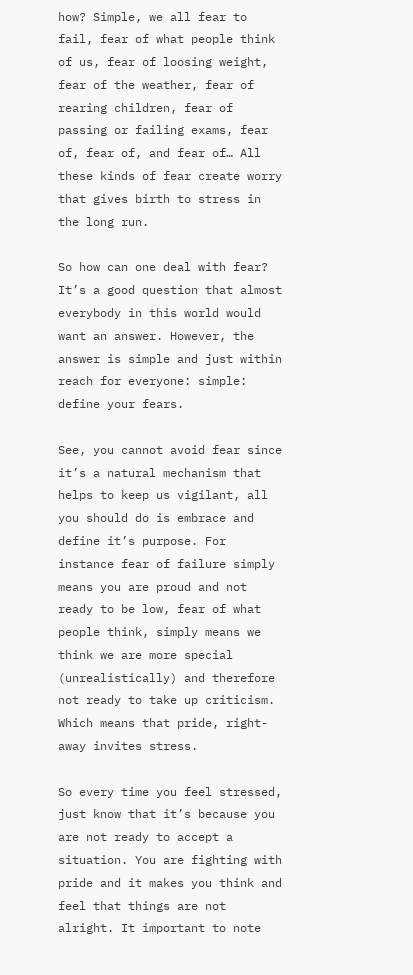how? Simple, we all fear to fail, fear of what people think of us, fear of loosing weight, fear of the weather, fear of rearing children, fear of passing or failing exams, fear of, fear of, and fear of… All these kinds of fear create worry that gives birth to stress in the long run.

So how can one deal with fear? It’s a good question that almost everybody in this world would want an answer. However, the answer is simple and just within reach for everyone: simple: define your fears.

See, you cannot avoid fear since it’s a natural mechanism that helps to keep us vigilant, all you should do is embrace and define it’s purpose. For instance fear of failure simply means you are proud and not ready to be low, fear of what people think, simply means we think we are more special (unrealistically) and therefore not ready to take up criticism. Which means that pride, right-away invites stress.

So every time you feel stressed, just know that it’s because you are not ready to accept a situation. You are fighting with pride and it makes you think and feel that things are not alright. It important to note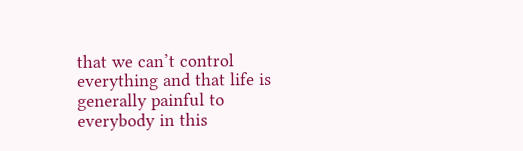that we can’t control everything and that life is generally painful to everybody in this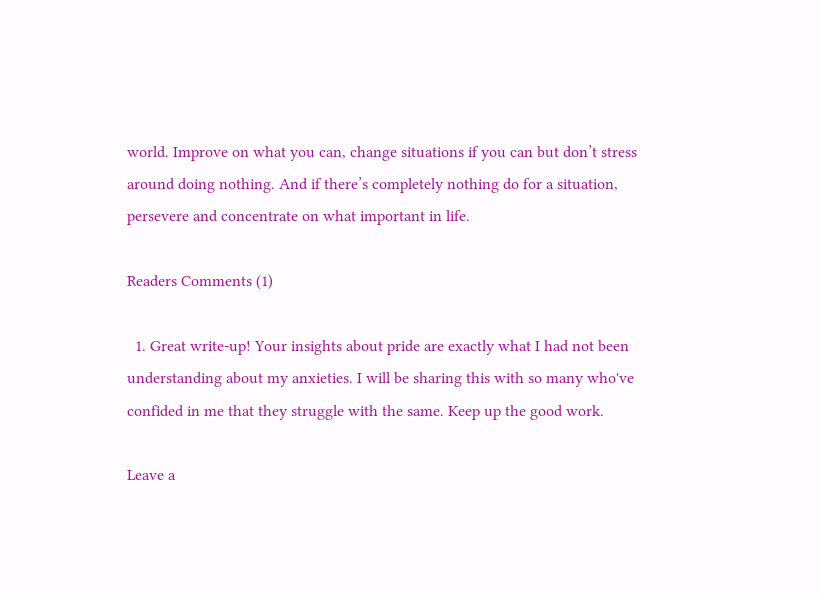world. Improve on what you can, change situations if you can but don’t stress around doing nothing. And if there’s completely nothing do for a situation, persevere and concentrate on what important in life.

Readers Comments (1)

  1. Great write-up! Your insights about pride are exactly what I had not been understanding about my anxieties. I will be sharing this with so many who've confided in me that they struggle with the same. Keep up the good work.

Leave a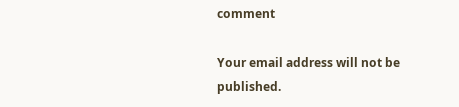comment

Your email address will not be published.